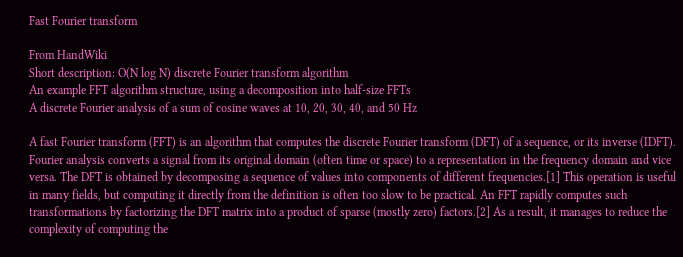Fast Fourier transform

From HandWiki
Short description: O(N log N) discrete Fourier transform algorithm
An example FFT algorithm structure, using a decomposition into half-size FFTs
A discrete Fourier analysis of a sum of cosine waves at 10, 20, 30, 40, and 50 Hz

A fast Fourier transform (FFT) is an algorithm that computes the discrete Fourier transform (DFT) of a sequence, or its inverse (IDFT). Fourier analysis converts a signal from its original domain (often time or space) to a representation in the frequency domain and vice versa. The DFT is obtained by decomposing a sequence of values into components of different frequencies.[1] This operation is useful in many fields, but computing it directly from the definition is often too slow to be practical. An FFT rapidly computes such transformations by factorizing the DFT matrix into a product of sparse (mostly zero) factors.[2] As a result, it manages to reduce the complexity of computing the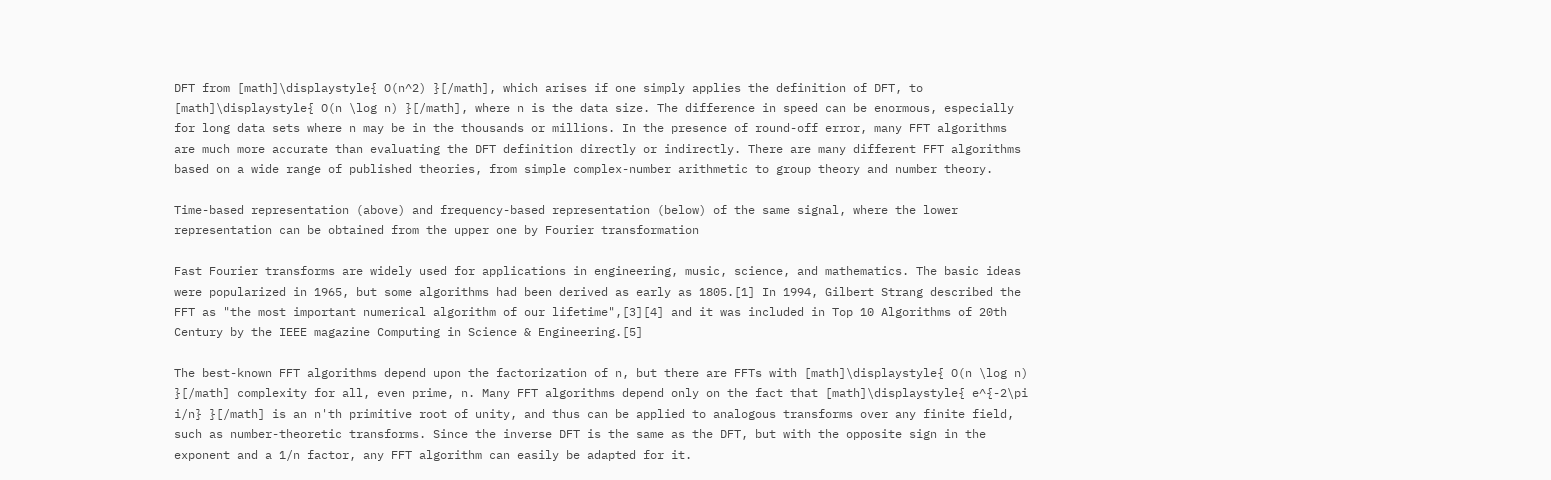DFT from [math]\displaystyle{ O(n^2) }[/math], which arises if one simply applies the definition of DFT, to [math]\displaystyle{ O(n \log n) }[/math], where n is the data size. The difference in speed can be enormous, especially for long data sets where n may be in the thousands or millions. In the presence of round-off error, many FFT algorithms are much more accurate than evaluating the DFT definition directly or indirectly. There are many different FFT algorithms based on a wide range of published theories, from simple complex-number arithmetic to group theory and number theory.

Time-based representation (above) and frequency-based representation (below) of the same signal, where the lower representation can be obtained from the upper one by Fourier transformation

Fast Fourier transforms are widely used for applications in engineering, music, science, and mathematics. The basic ideas were popularized in 1965, but some algorithms had been derived as early as 1805.[1] In 1994, Gilbert Strang described the FFT as "the most important numerical algorithm of our lifetime",[3][4] and it was included in Top 10 Algorithms of 20th Century by the IEEE magazine Computing in Science & Engineering.[5]

The best-known FFT algorithms depend upon the factorization of n, but there are FFTs with [math]\displaystyle{ O(n \log n) }[/math] complexity for all, even prime, n. Many FFT algorithms depend only on the fact that [math]\displaystyle{ e^{-2\pi i/n} }[/math] is an n'th primitive root of unity, and thus can be applied to analogous transforms over any finite field, such as number-theoretic transforms. Since the inverse DFT is the same as the DFT, but with the opposite sign in the exponent and a 1/n factor, any FFT algorithm can easily be adapted for it.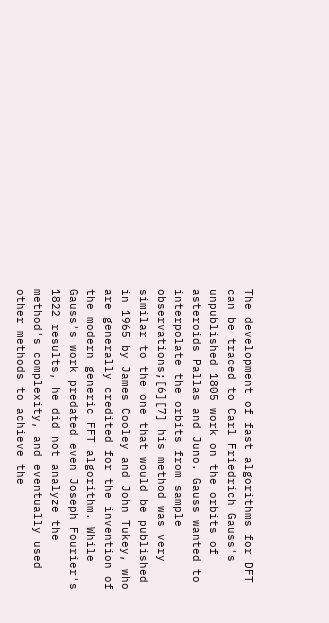The development of fast algorithms for DFT can be traced to Carl Friedrich Gauss's unpublished 1805 work on the orbits of asteroids Pallas and Juno. Gauss wanted to interpolate the orbits from sample observations;[6][7] his method was very similar to the one that would be published in 1965 by James Cooley and John Tukey, who are generally credited for the invention of the modern generic FFT algorithm. While Gauss's work predated even Joseph Fourier's 1822 results, he did not analyze the method's complexity, and eventually used other methods to achieve the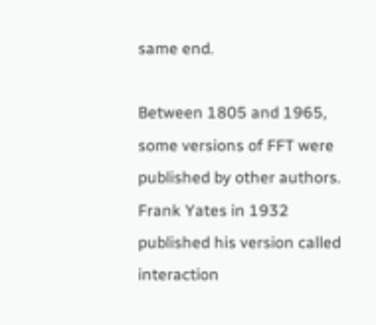same end.

Between 1805 and 1965, some versions of FFT were published by other authors. Frank Yates in 1932 published his version called interaction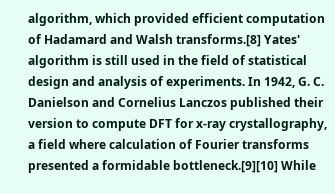algorithm, which provided efficient computation of Hadamard and Walsh transforms.[8] Yates' algorithm is still used in the field of statistical design and analysis of experiments. In 1942, G. C. Danielson and Cornelius Lanczos published their version to compute DFT for x-ray crystallography, a field where calculation of Fourier transforms presented a formidable bottleneck.[9][10] While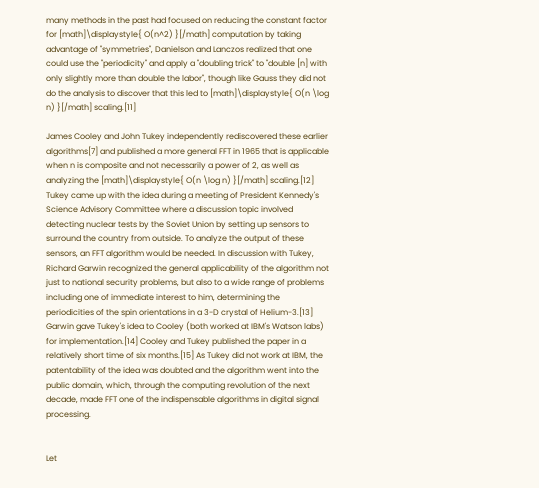many methods in the past had focused on reducing the constant factor for [math]\displaystyle{ O(n^2) }[/math] computation by taking advantage of "symmetries", Danielson and Lanczos realized that one could use the "periodicity" and apply a "doubling trick" to "double [n] with only slightly more than double the labor", though like Gauss they did not do the analysis to discover that this led to [math]\displaystyle{ O(n \log n) }[/math] scaling.[11]

James Cooley and John Tukey independently rediscovered these earlier algorithms[7] and published a more general FFT in 1965 that is applicable when n is composite and not necessarily a power of 2, as well as analyzing the [math]\displaystyle{ O(n \log n) }[/math] scaling.[12] Tukey came up with the idea during a meeting of President Kennedy's Science Advisory Committee where a discussion topic involved detecting nuclear tests by the Soviet Union by setting up sensors to surround the country from outside. To analyze the output of these sensors, an FFT algorithm would be needed. In discussion with Tukey, Richard Garwin recognized the general applicability of the algorithm not just to national security problems, but also to a wide range of problems including one of immediate interest to him, determining the periodicities of the spin orientations in a 3-D crystal of Helium-3.[13] Garwin gave Tukey's idea to Cooley (both worked at IBM's Watson labs) for implementation.[14] Cooley and Tukey published the paper in a relatively short time of six months.[15] As Tukey did not work at IBM, the patentability of the idea was doubted and the algorithm went into the public domain, which, through the computing revolution of the next decade, made FFT one of the indispensable algorithms in digital signal processing.


Let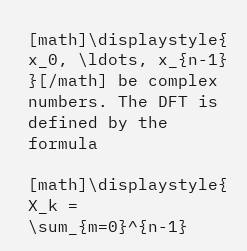[math]\displaystyle{ x_0, \ldots, x_{n-1} }[/math] be complex numbers. The DFT is defined by the formula

[math]\displaystyle{ X_k = \sum_{m=0}^{n-1}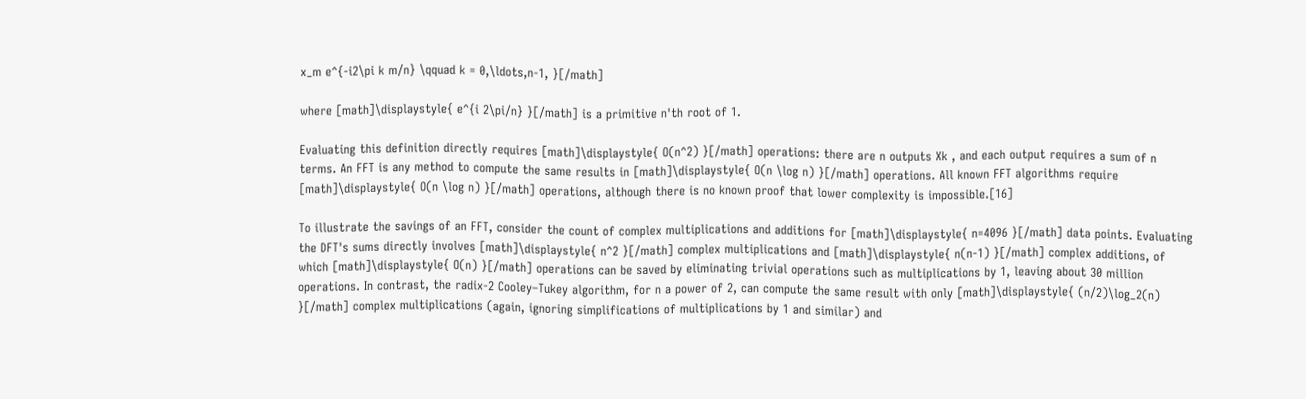x_m e^{-i2\pi k m/n} \qquad k = 0,\ldots,n-1, }[/math]

where [math]\displaystyle{ e^{i 2\pi/n} }[/math] is a primitive n'th root of 1.

Evaluating this definition directly requires [math]\displaystyle{ O(n^2) }[/math] operations: there are n outputs Xk , and each output requires a sum of n terms. An FFT is any method to compute the same results in [math]\displaystyle{ O(n \log n) }[/math] operations. All known FFT algorithms require [math]\displaystyle{ O(n \log n) }[/math] operations, although there is no known proof that lower complexity is impossible.[16]

To illustrate the savings of an FFT, consider the count of complex multiplications and additions for [math]\displaystyle{ n=4096 }[/math] data points. Evaluating the DFT's sums directly involves [math]\displaystyle{ n^2 }[/math] complex multiplications and [math]\displaystyle{ n(n-1) }[/math] complex additions, of which [math]\displaystyle{ O(n) }[/math] operations can be saved by eliminating trivial operations such as multiplications by 1, leaving about 30 million operations. In contrast, the radix-2 Cooley–Tukey algorithm, for n a power of 2, can compute the same result with only [math]\displaystyle{ (n/2)\log_2(n) }[/math] complex multiplications (again, ignoring simplifications of multiplications by 1 and similar) and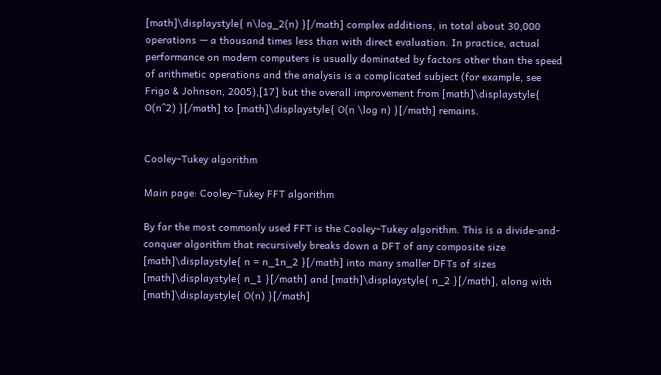[math]\displaystyle{ n\log_2(n) }[/math] complex additions, in total about 30,000 operations — a thousand times less than with direct evaluation. In practice, actual performance on modern computers is usually dominated by factors other than the speed of arithmetic operations and the analysis is a complicated subject (for example, see Frigo & Johnson, 2005),[17] but the overall improvement from [math]\displaystyle{ O(n^2) }[/math] to [math]\displaystyle{ O(n \log n) }[/math] remains.


Cooley–Tukey algorithm

Main page: Cooley–Tukey FFT algorithm

By far the most commonly used FFT is the Cooley–Tukey algorithm. This is a divide-and-conquer algorithm that recursively breaks down a DFT of any composite size [math]\displaystyle{ n = n_1n_2 }[/math] into many smaller DFTs of sizes [math]\displaystyle{ n_1 }[/math] and [math]\displaystyle{ n_2 }[/math], along with [math]\displaystyle{ O(n) }[/math]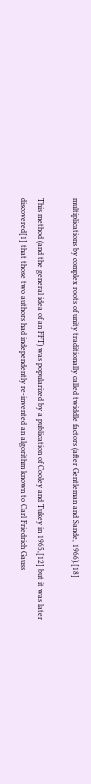multiplications by complex roots of unity traditionally called twiddle factors (after Gentleman and Sande, 1966).[18]

This method (and the general idea of an FFT) was popularized by a publication of Cooley and Tukey in 1965,[12] but it was later discovered[1] that those two authors had independently re-invented an algorithm known to Carl Friedrich Gauss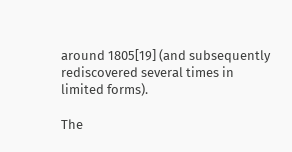around 1805[19] (and subsequently rediscovered several times in limited forms).

The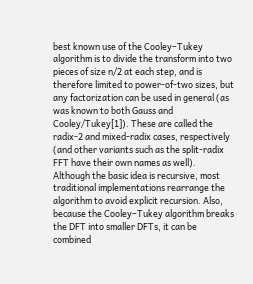best known use of the Cooley–Tukey algorithm is to divide the transform into two pieces of size n/2 at each step, and is therefore limited to power-of-two sizes, but any factorization can be used in general (as was known to both Gauss and Cooley/Tukey[1]). These are called the radix-2 and mixed-radix cases, respectively (and other variants such as the split-radix FFT have their own names as well). Although the basic idea is recursive, most traditional implementations rearrange the algorithm to avoid explicit recursion. Also, because the Cooley–Tukey algorithm breaks the DFT into smaller DFTs, it can be combined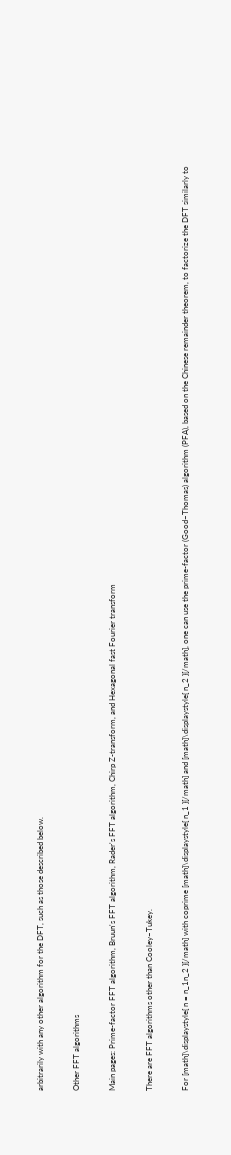arbitrarily with any other algorithm for the DFT, such as those described below.

Other FFT algorithms

Main pages: Prime-factor FFT algorithm, Bruun's FFT algorithm, Rader's FFT algorithm, Chirp Z-transform, and Hexagonal fast Fourier transform

There are FFT algorithms other than Cooley–Tukey.

For [math]\displaystyle{ n = n_1n_2 }[/math] with coprime [math]\displaystyle{ n_1 }[/math] and [math]\displaystyle{ n_2 }[/math], one can use the prime-factor (Good–Thomas) algorithm (PFA), based on the Chinese remainder theorem, to factorize the DFT similarly to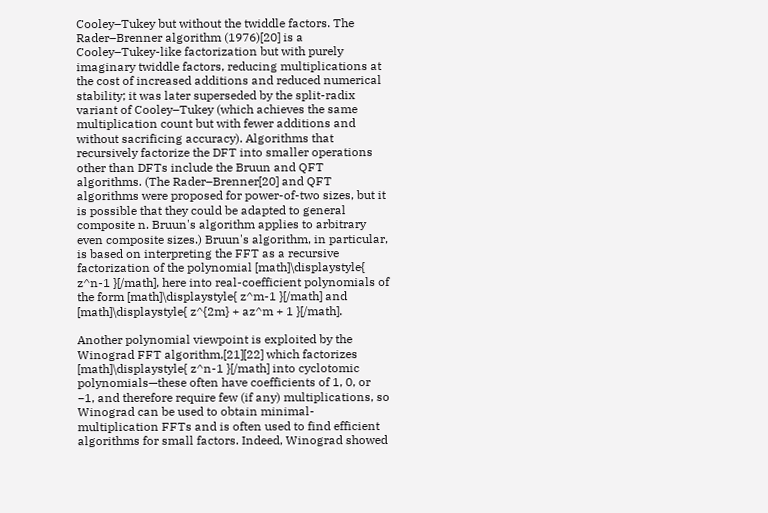Cooley–Tukey but without the twiddle factors. The Rader–Brenner algorithm (1976)[20] is a Cooley–Tukey-like factorization but with purely imaginary twiddle factors, reducing multiplications at the cost of increased additions and reduced numerical stability; it was later superseded by the split-radix variant of Cooley–Tukey (which achieves the same multiplication count but with fewer additions and without sacrificing accuracy). Algorithms that recursively factorize the DFT into smaller operations other than DFTs include the Bruun and QFT algorithms. (The Rader–Brenner[20] and QFT algorithms were proposed for power-of-two sizes, but it is possible that they could be adapted to general composite n. Bruun's algorithm applies to arbitrary even composite sizes.) Bruun's algorithm, in particular, is based on interpreting the FFT as a recursive factorization of the polynomial [math]\displaystyle{ z^n-1 }[/math], here into real-coefficient polynomials of the form [math]\displaystyle{ z^m-1 }[/math] and [math]\displaystyle{ z^{2m} + az^m + 1 }[/math].

Another polynomial viewpoint is exploited by the Winograd FFT algorithm,[21][22] which factorizes [math]\displaystyle{ z^n-1 }[/math] into cyclotomic polynomials—these often have coefficients of 1, 0, or −1, and therefore require few (if any) multiplications, so Winograd can be used to obtain minimal-multiplication FFTs and is often used to find efficient algorithms for small factors. Indeed, Winograd showed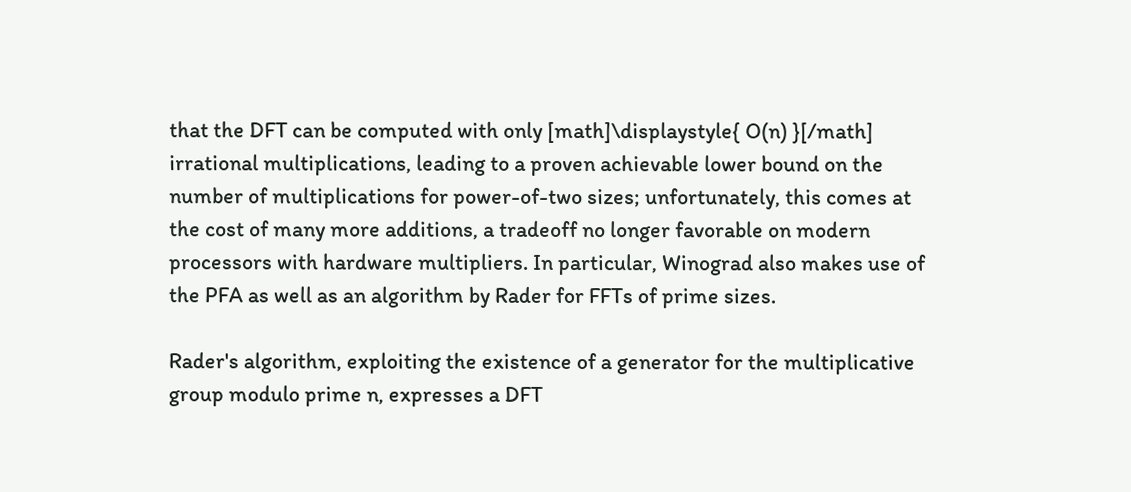that the DFT can be computed with only [math]\displaystyle{ O(n) }[/math] irrational multiplications, leading to a proven achievable lower bound on the number of multiplications for power-of-two sizes; unfortunately, this comes at the cost of many more additions, a tradeoff no longer favorable on modern processors with hardware multipliers. In particular, Winograd also makes use of the PFA as well as an algorithm by Rader for FFTs of prime sizes.

Rader's algorithm, exploiting the existence of a generator for the multiplicative group modulo prime n, expresses a DFT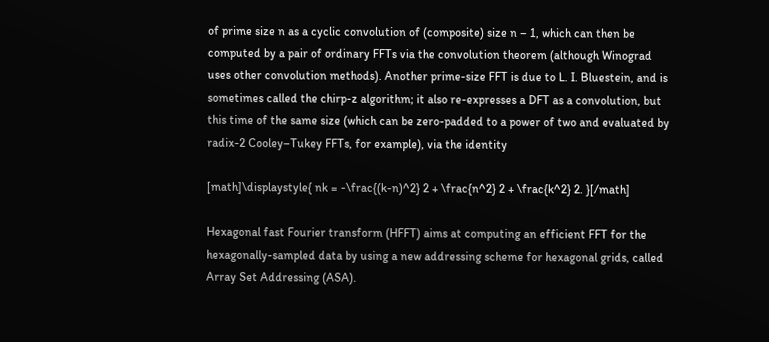of prime size n as a cyclic convolution of (composite) size n – 1, which can then be computed by a pair of ordinary FFTs via the convolution theorem (although Winograd uses other convolution methods). Another prime-size FFT is due to L. I. Bluestein, and is sometimes called the chirp-z algorithm; it also re-expresses a DFT as a convolution, but this time of the same size (which can be zero-padded to a power of two and evaluated by radix-2 Cooley–Tukey FFTs, for example), via the identity

[math]\displaystyle{ nk = -\frac{(k-n)^2} 2 + \frac{n^2} 2 + \frac{k^2} 2. }[/math]

Hexagonal fast Fourier transform (HFFT) aims at computing an efficient FFT for the hexagonally-sampled data by using a new addressing scheme for hexagonal grids, called Array Set Addressing (ASA).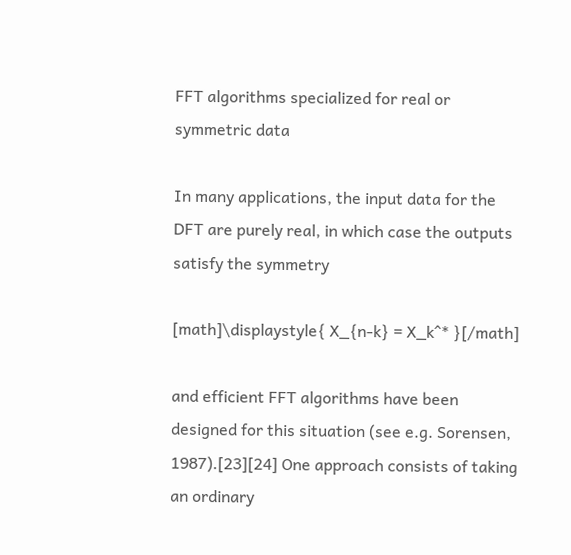FFT algorithms specialized for real or symmetric data

In many applications, the input data for the DFT are purely real, in which case the outputs satisfy the symmetry

[math]\displaystyle{ X_{n-k} = X_k^* }[/math]

and efficient FFT algorithms have been designed for this situation (see e.g. Sorensen, 1987).[23][24] One approach consists of taking an ordinary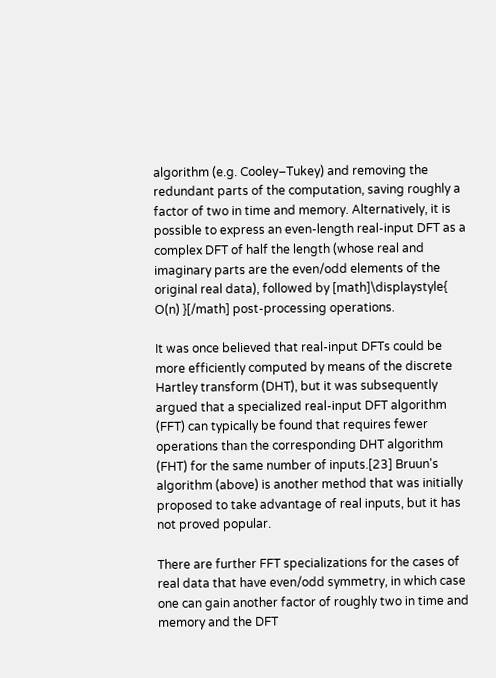algorithm (e.g. Cooley–Tukey) and removing the redundant parts of the computation, saving roughly a factor of two in time and memory. Alternatively, it is possible to express an even-length real-input DFT as a complex DFT of half the length (whose real and imaginary parts are the even/odd elements of the original real data), followed by [math]\displaystyle{ O(n) }[/math] post-processing operations.

It was once believed that real-input DFTs could be more efficiently computed by means of the discrete Hartley transform (DHT), but it was subsequently argued that a specialized real-input DFT algorithm (FFT) can typically be found that requires fewer operations than the corresponding DHT algorithm (FHT) for the same number of inputs.[23] Bruun's algorithm (above) is another method that was initially proposed to take advantage of real inputs, but it has not proved popular.

There are further FFT specializations for the cases of real data that have even/odd symmetry, in which case one can gain another factor of roughly two in time and memory and the DFT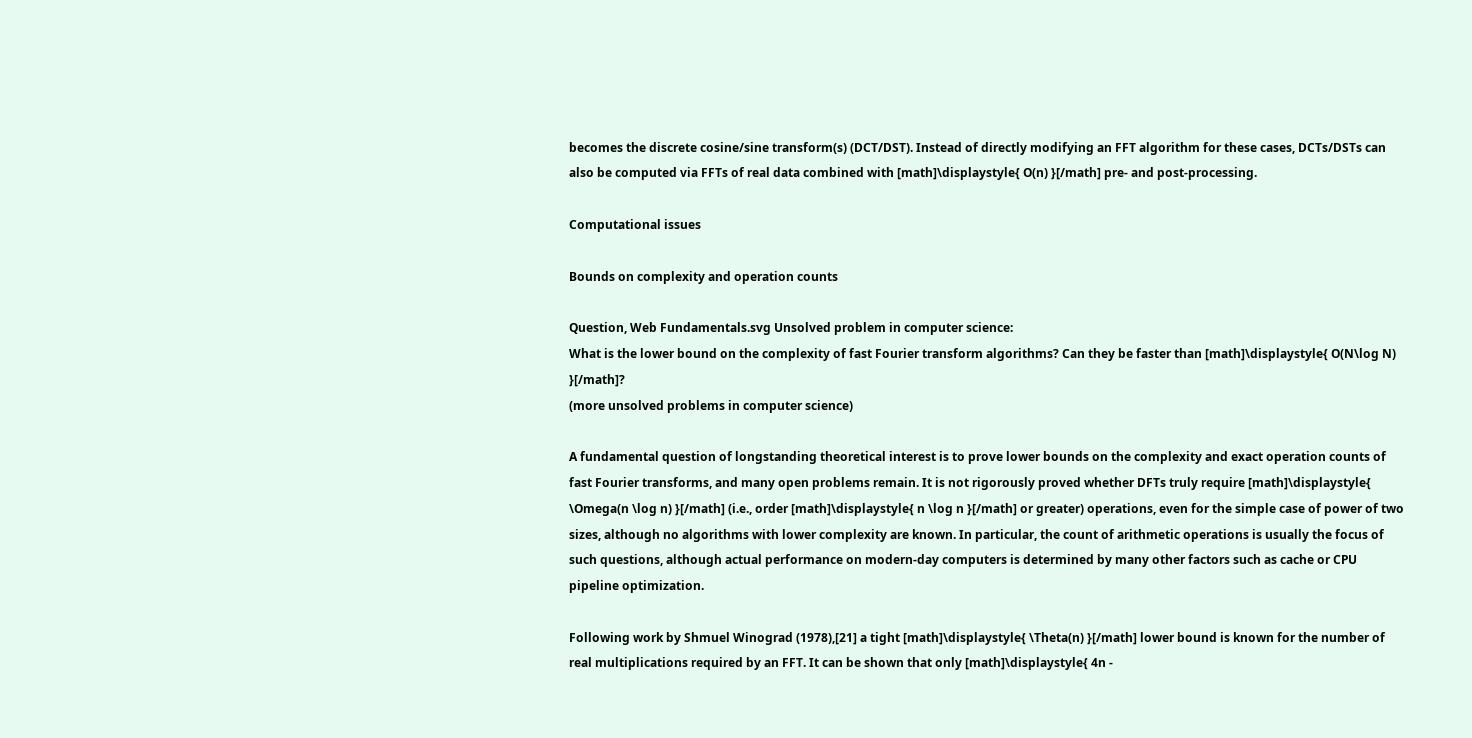becomes the discrete cosine/sine transform(s) (DCT/DST). Instead of directly modifying an FFT algorithm for these cases, DCTs/DSTs can also be computed via FFTs of real data combined with [math]\displaystyle{ O(n) }[/math] pre- and post-processing.

Computational issues

Bounds on complexity and operation counts

Question, Web Fundamentals.svg Unsolved problem in computer science:
What is the lower bound on the complexity of fast Fourier transform algorithms? Can they be faster than [math]\displaystyle{ O(N\log N) }[/math]?
(more unsolved problems in computer science)

A fundamental question of longstanding theoretical interest is to prove lower bounds on the complexity and exact operation counts of fast Fourier transforms, and many open problems remain. It is not rigorously proved whether DFTs truly require [math]\displaystyle{ \Omega(n \log n) }[/math] (i.e., order [math]\displaystyle{ n \log n }[/math] or greater) operations, even for the simple case of power of two sizes, although no algorithms with lower complexity are known. In particular, the count of arithmetic operations is usually the focus of such questions, although actual performance on modern-day computers is determined by many other factors such as cache or CPU pipeline optimization.

Following work by Shmuel Winograd (1978),[21] a tight [math]\displaystyle{ \Theta(n) }[/math] lower bound is known for the number of real multiplications required by an FFT. It can be shown that only [math]\displaystyle{ 4n -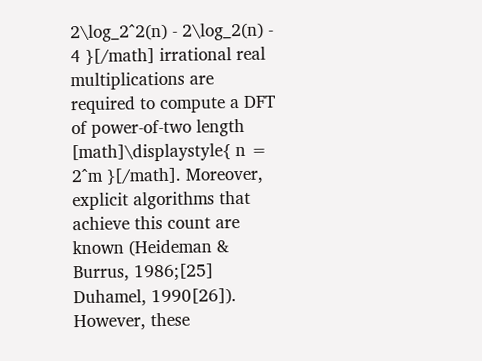2\log_2^2(n) - 2\log_2(n) - 4 }[/math] irrational real multiplications are required to compute a DFT of power-of-two length [math]\displaystyle{ n = 2^m }[/math]. Moreover, explicit algorithms that achieve this count are known (Heideman & Burrus, 1986;[25] Duhamel, 1990[26]). However, these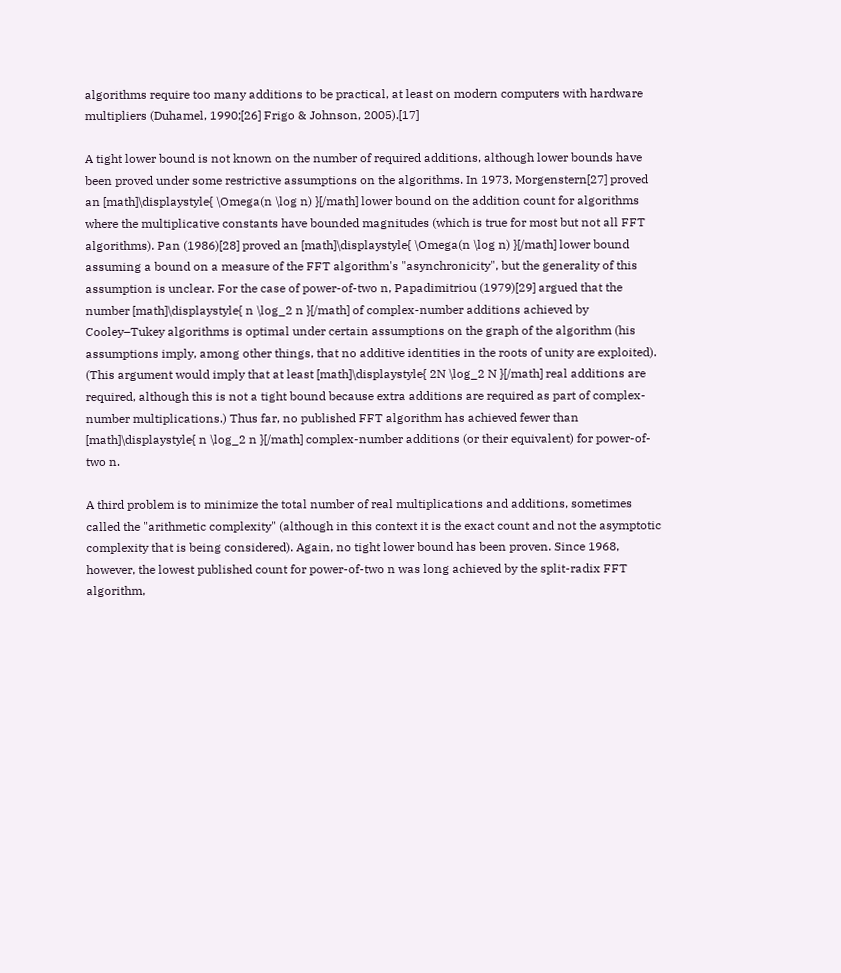algorithms require too many additions to be practical, at least on modern computers with hardware multipliers (Duhamel, 1990;[26] Frigo & Johnson, 2005).[17]

A tight lower bound is not known on the number of required additions, although lower bounds have been proved under some restrictive assumptions on the algorithms. In 1973, Morgenstern[27] proved an [math]\displaystyle{ \Omega(n \log n) }[/math] lower bound on the addition count for algorithms where the multiplicative constants have bounded magnitudes (which is true for most but not all FFT algorithms). Pan (1986)[28] proved an [math]\displaystyle{ \Omega(n \log n) }[/math] lower bound assuming a bound on a measure of the FFT algorithm's "asynchronicity", but the generality of this assumption is unclear. For the case of power-of-two n, Papadimitriou (1979)[29] argued that the number [math]\displaystyle{ n \log_2 n }[/math] of complex-number additions achieved by Cooley–Tukey algorithms is optimal under certain assumptions on the graph of the algorithm (his assumptions imply, among other things, that no additive identities in the roots of unity are exploited). (This argument would imply that at least [math]\displaystyle{ 2N \log_2 N }[/math] real additions are required, although this is not a tight bound because extra additions are required as part of complex-number multiplications.) Thus far, no published FFT algorithm has achieved fewer than [math]\displaystyle{ n \log_2 n }[/math] complex-number additions (or their equivalent) for power-of-two n.

A third problem is to minimize the total number of real multiplications and additions, sometimes called the "arithmetic complexity" (although in this context it is the exact count and not the asymptotic complexity that is being considered). Again, no tight lower bound has been proven. Since 1968, however, the lowest published count for power-of-two n was long achieved by the split-radix FFT algorithm,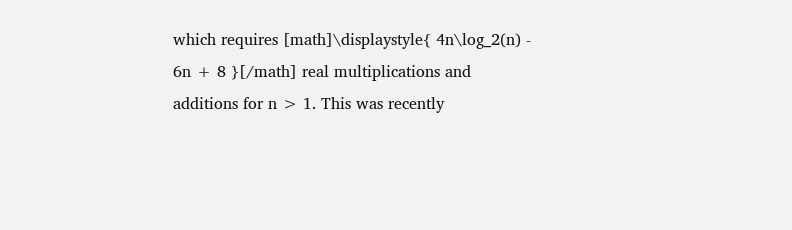which requires [math]\displaystyle{ 4n\log_2(n) - 6n + 8 }[/math] real multiplications and additions for n > 1. This was recently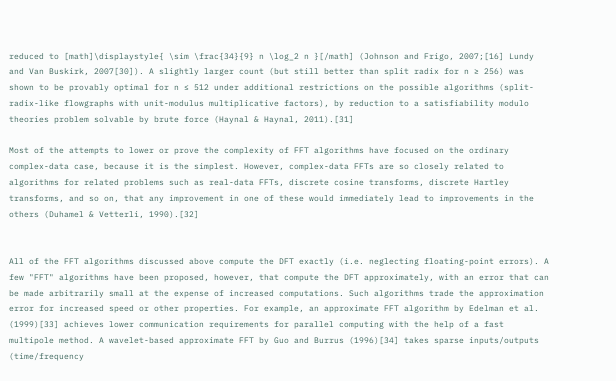reduced to [math]\displaystyle{ \sim \frac{34}{9} n \log_2 n }[/math] (Johnson and Frigo, 2007;[16] Lundy and Van Buskirk, 2007[30]). A slightly larger count (but still better than split radix for n ≥ 256) was shown to be provably optimal for n ≤ 512 under additional restrictions on the possible algorithms (split-radix-like flowgraphs with unit-modulus multiplicative factors), by reduction to a satisfiability modulo theories problem solvable by brute force (Haynal & Haynal, 2011).[31]

Most of the attempts to lower or prove the complexity of FFT algorithms have focused on the ordinary complex-data case, because it is the simplest. However, complex-data FFTs are so closely related to algorithms for related problems such as real-data FFTs, discrete cosine transforms, discrete Hartley transforms, and so on, that any improvement in one of these would immediately lead to improvements in the others (Duhamel & Vetterli, 1990).[32]


All of the FFT algorithms discussed above compute the DFT exactly (i.e. neglecting floating-point errors). A few "FFT" algorithms have been proposed, however, that compute the DFT approximately, with an error that can be made arbitrarily small at the expense of increased computations. Such algorithms trade the approximation error for increased speed or other properties. For example, an approximate FFT algorithm by Edelman et al. (1999)[33] achieves lower communication requirements for parallel computing with the help of a fast multipole method. A wavelet-based approximate FFT by Guo and Burrus (1996)[34] takes sparse inputs/outputs (time/frequency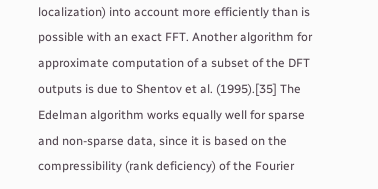localization) into account more efficiently than is possible with an exact FFT. Another algorithm for approximate computation of a subset of the DFT outputs is due to Shentov et al. (1995).[35] The Edelman algorithm works equally well for sparse and non-sparse data, since it is based on the compressibility (rank deficiency) of the Fourier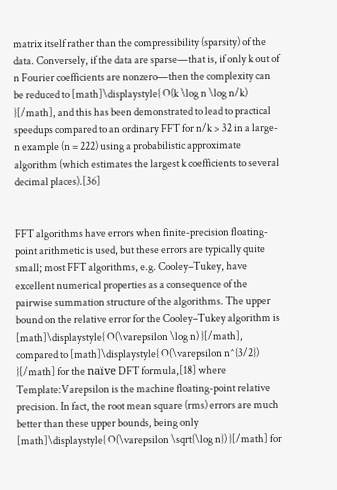matrix itself rather than the compressibility (sparsity) of the data. Conversely, if the data are sparse—that is, if only k out of n Fourier coefficients are nonzero—then the complexity can be reduced to [math]\displaystyle{ O(k \log n \log n/k) }[/math], and this has been demonstrated to lead to practical speedups compared to an ordinary FFT for n/k > 32 in a large-n example (n = 222) using a probabilistic approximate algorithm (which estimates the largest k coefficients to several decimal places).[36]


FFT algorithms have errors when finite-precision floating-point arithmetic is used, but these errors are typically quite small; most FFT algorithms, e.g. Cooley–Tukey, have excellent numerical properties as a consequence of the pairwise summation structure of the algorithms. The upper bound on the relative error for the Cooley–Tukey algorithm is [math]\displaystyle{ O(\varepsilon \log n) }[/math], compared to [math]\displaystyle{ O(\varepsilon n^{3/2}) }[/math] for the naïve DFT formula,[18] where Template:Varepsilon is the machine floating-point relative precision. In fact, the root mean square (rms) errors are much better than these upper bounds, being only [math]\displaystyle{ O(\varepsilon \sqrt{\log n}) }[/math] for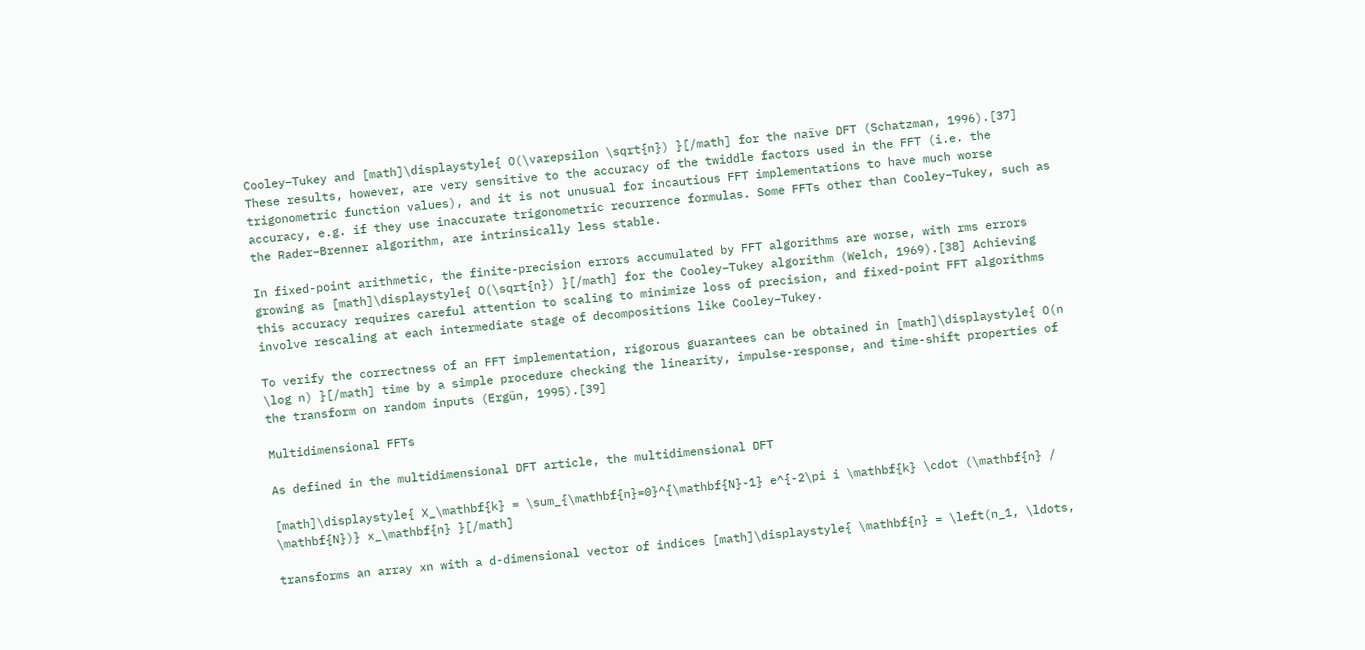Cooley–Tukey and [math]\displaystyle{ O(\varepsilon \sqrt{n}) }[/math] for the naïve DFT (Schatzman, 1996).[37] These results, however, are very sensitive to the accuracy of the twiddle factors used in the FFT (i.e. the trigonometric function values), and it is not unusual for incautious FFT implementations to have much worse accuracy, e.g. if they use inaccurate trigonometric recurrence formulas. Some FFTs other than Cooley–Tukey, such as the Rader–Brenner algorithm, are intrinsically less stable.

In fixed-point arithmetic, the finite-precision errors accumulated by FFT algorithms are worse, with rms errors growing as [math]\displaystyle{ O(\sqrt{n}) }[/math] for the Cooley–Tukey algorithm (Welch, 1969).[38] Achieving this accuracy requires careful attention to scaling to minimize loss of precision, and fixed-point FFT algorithms involve rescaling at each intermediate stage of decompositions like Cooley–Tukey.

To verify the correctness of an FFT implementation, rigorous guarantees can be obtained in [math]\displaystyle{ O(n \log n) }[/math] time by a simple procedure checking the linearity, impulse-response, and time-shift properties of the transform on random inputs (Ergün, 1995).[39]

Multidimensional FFTs

As defined in the multidimensional DFT article, the multidimensional DFT

[math]\displaystyle{ X_\mathbf{k} = \sum_{\mathbf{n}=0}^{\mathbf{N}-1} e^{-2\pi i \mathbf{k} \cdot (\mathbf{n} / \mathbf{N})} x_\mathbf{n} }[/math]

transforms an array xn with a d-dimensional vector of indices [math]\displaystyle{ \mathbf{n} = \left(n_1, \ldots,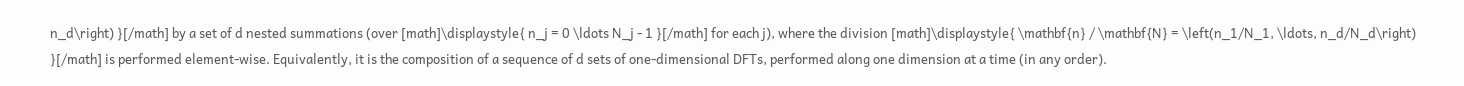n_d\right) }[/math] by a set of d nested summations (over [math]\displaystyle{ n_j = 0 \ldots N_j - 1 }[/math] for each j), where the division [math]\displaystyle{ \mathbf{n} / \mathbf{N} = \left(n_1/N_1, \ldots, n_d/N_d\right) }[/math] is performed element-wise. Equivalently, it is the composition of a sequence of d sets of one-dimensional DFTs, performed along one dimension at a time (in any order).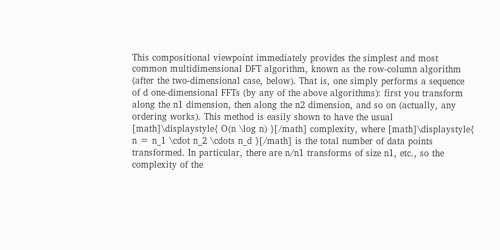This compositional viewpoint immediately provides the simplest and most common multidimensional DFT algorithm, known as the row-column algorithm (after the two-dimensional case, below). That is, one simply performs a sequence of d one-dimensional FFTs (by any of the above algorithms): first you transform along the n1 dimension, then along the n2 dimension, and so on (actually, any ordering works). This method is easily shown to have the usual [math]\displaystyle{ O(n \log n) }[/math] complexity, where [math]\displaystyle{ n = n_1 \cdot n_2 \cdots n_d }[/math] is the total number of data points transformed. In particular, there are n/n1 transforms of size n1, etc., so the complexity of the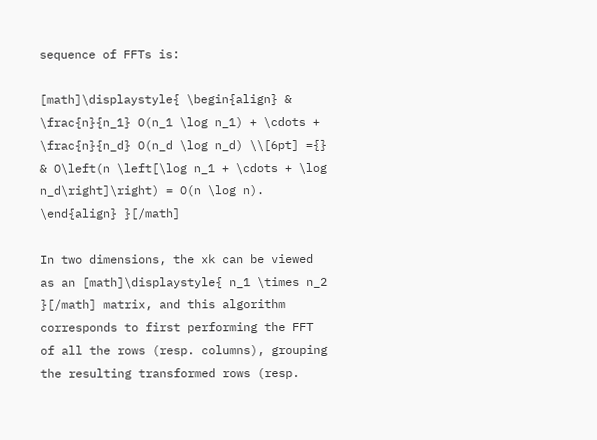sequence of FFTs is:

[math]\displaystyle{ \begin{align} & \frac{n}{n_1} O(n_1 \log n_1) + \cdots + \frac{n}{n_d} O(n_d \log n_d) \\[6pt] ={} & O\left(n \left[\log n_1 + \cdots + \log n_d\right]\right) = O(n \log n). \end{align} }[/math]

In two dimensions, the xk can be viewed as an [math]\displaystyle{ n_1 \times n_2 }[/math] matrix, and this algorithm corresponds to first performing the FFT of all the rows (resp. columns), grouping the resulting transformed rows (resp.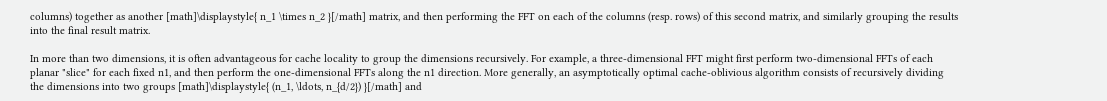columns) together as another [math]\displaystyle{ n_1 \times n_2 }[/math] matrix, and then performing the FFT on each of the columns (resp. rows) of this second matrix, and similarly grouping the results into the final result matrix.

In more than two dimensions, it is often advantageous for cache locality to group the dimensions recursively. For example, a three-dimensional FFT might first perform two-dimensional FFTs of each planar "slice" for each fixed n1, and then perform the one-dimensional FFTs along the n1 direction. More generally, an asymptotically optimal cache-oblivious algorithm consists of recursively dividing the dimensions into two groups [math]\displaystyle{ (n_1, \ldots, n_{d/2}) }[/math] and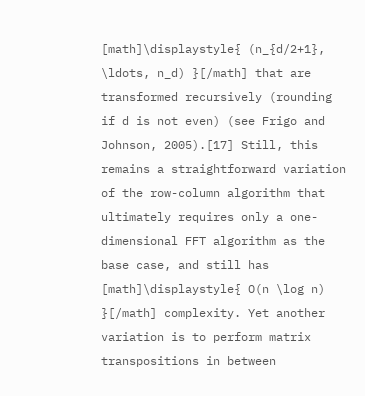[math]\displaystyle{ (n_{d/2+1}, \ldots, n_d) }[/math] that are transformed recursively (rounding if d is not even) (see Frigo and Johnson, 2005).[17] Still, this remains a straightforward variation of the row-column algorithm that ultimately requires only a one-dimensional FFT algorithm as the base case, and still has [math]\displaystyle{ O(n \log n) }[/math] complexity. Yet another variation is to perform matrix transpositions in between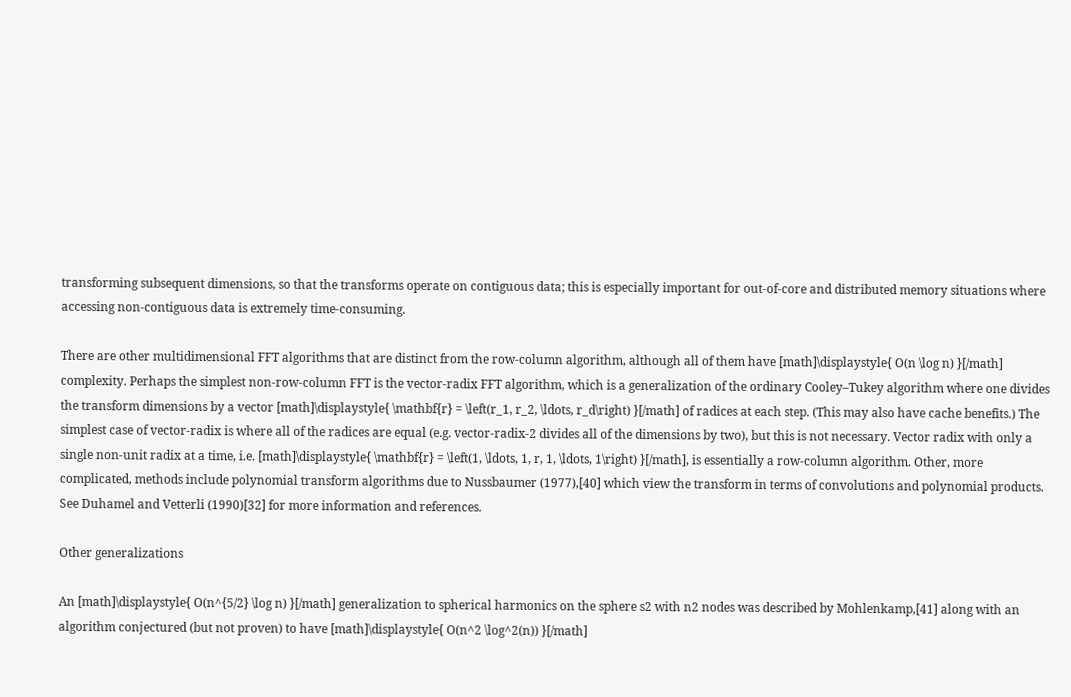transforming subsequent dimensions, so that the transforms operate on contiguous data; this is especially important for out-of-core and distributed memory situations where accessing non-contiguous data is extremely time-consuming.

There are other multidimensional FFT algorithms that are distinct from the row-column algorithm, although all of them have [math]\displaystyle{ O(n \log n) }[/math] complexity. Perhaps the simplest non-row-column FFT is the vector-radix FFT algorithm, which is a generalization of the ordinary Cooley–Tukey algorithm where one divides the transform dimensions by a vector [math]\displaystyle{ \mathbf{r} = \left(r_1, r_2, \ldots, r_d\right) }[/math] of radices at each step. (This may also have cache benefits.) The simplest case of vector-radix is where all of the radices are equal (e.g. vector-radix-2 divides all of the dimensions by two), but this is not necessary. Vector radix with only a single non-unit radix at a time, i.e. [math]\displaystyle{ \mathbf{r} = \left(1, \ldots, 1, r, 1, \ldots, 1\right) }[/math], is essentially a row-column algorithm. Other, more complicated, methods include polynomial transform algorithms due to Nussbaumer (1977),[40] which view the transform in terms of convolutions and polynomial products. See Duhamel and Vetterli (1990)[32] for more information and references.

Other generalizations

An [math]\displaystyle{ O(n^{5/2} \log n) }[/math] generalization to spherical harmonics on the sphere s2 with n2 nodes was described by Mohlenkamp,[41] along with an algorithm conjectured (but not proven) to have [math]\displaystyle{ O(n^2 \log^2(n)) }[/math]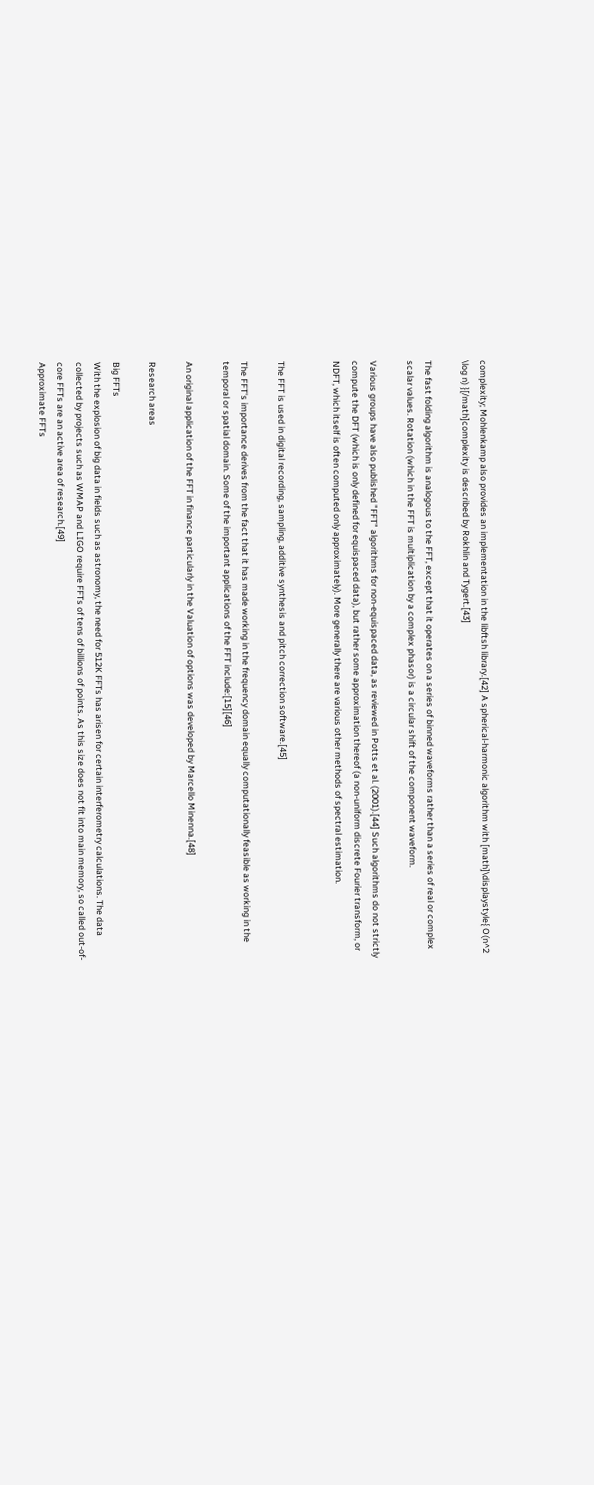complexity; Mohlenkamp also provides an implementation in the libftsh library.[42] A spherical-harmonic algorithm with [math]\displaystyle{ O(n^2 \log n) }[/math]complexity is described by Rokhlin and Tygert.[43]

The fast folding algorithm is analogous to the FFT, except that it operates on a series of binned waveforms rather than a series of real or complex scalar values. Rotation (which in the FFT is multiplication by a complex phasor) is a circular shift of the component waveform.

Various groups have also published "FFT" algorithms for non-equispaced data, as reviewed in Potts et al. (2001).[44] Such algorithms do not strictly compute the DFT (which is only defined for equispaced data), but rather some approximation thereof (a non-uniform discrete Fourier transform, or NDFT, which itself is often computed only approximately). More generally there are various other methods of spectral estimation.


The FFT is used in digital recording, sampling, additive synthesis and pitch correction software.[45]

The FFT's importance derives from the fact that it has made working in the frequency domain equally computationally feasible as working in the temporal or spatial domain. Some of the important applications of the FFT include:[15][46]

An original application of the FFT in finance particularly in the Valuation of options was developed by Marcello Minenna.[48]

Research areas

Big FFTs
With the explosion of big data in fields such as astronomy, the need for 512K FFTs has arisen for certain interferometry calculations. The data collected by projects such as WMAP and LIGO require FFTs of tens of billions of points. As this size does not fit into main memory, so called out-of-core FFTs are an active area of research.[49]
Approximate FFTs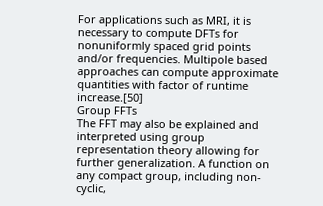For applications such as MRI, it is necessary to compute DFTs for nonuniformly spaced grid points and/or frequencies. Multipole based approaches can compute approximate quantities with factor of runtime increase.[50]
Group FFTs
The FFT may also be explained and interpreted using group representation theory allowing for further generalization. A function on any compact group, including non-cyclic,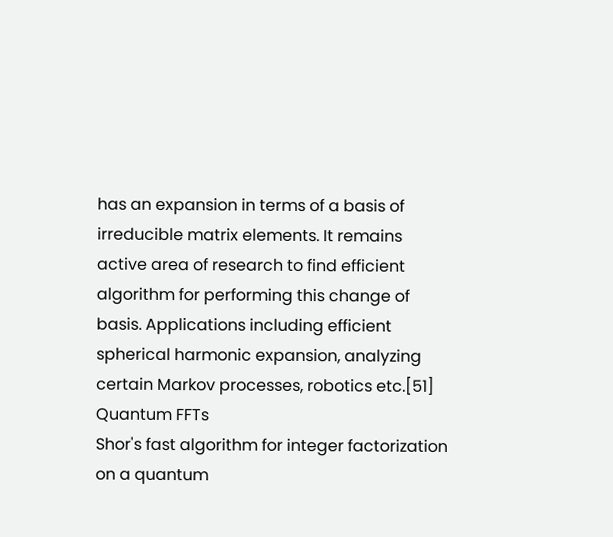has an expansion in terms of a basis of irreducible matrix elements. It remains active area of research to find efficient algorithm for performing this change of basis. Applications including efficient spherical harmonic expansion, analyzing certain Markov processes, robotics etc.[51]
Quantum FFTs
Shor's fast algorithm for integer factorization on a quantum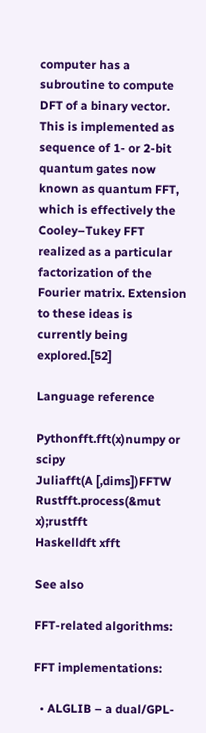computer has a subroutine to compute DFT of a binary vector. This is implemented as sequence of 1- or 2-bit quantum gates now known as quantum FFT, which is effectively the Cooley–Tukey FFT realized as a particular factorization of the Fourier matrix. Extension to these ideas is currently being explored.[52]

Language reference

Pythonfft.fft(x)numpy or scipy
Juliafft(A [,dims])FFTW
Rustfft.process(&mut x);rustfft
Haskelldft xfft

See also

FFT-related algorithms:

FFT implementations:

  • ALGLIB – a dual/GPL-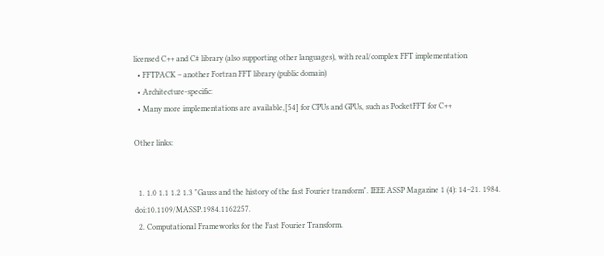licensed C++ and C# library (also supporting other languages), with real/complex FFT implementation
  • FFTPACK – another Fortran FFT library (public domain)
  • Architecture-specific:
  • Many more implementations are available,[54] for CPUs and GPUs, such as PocketFFT for C++

Other links:


  1. 1.0 1.1 1.2 1.3 "Gauss and the history of the fast Fourier transform". IEEE ASSP Magazine 1 (4): 14–21. 1984. doi:10.1109/MASSP.1984.1162257.
  2. Computational Frameworks for the Fast Fourier Transform.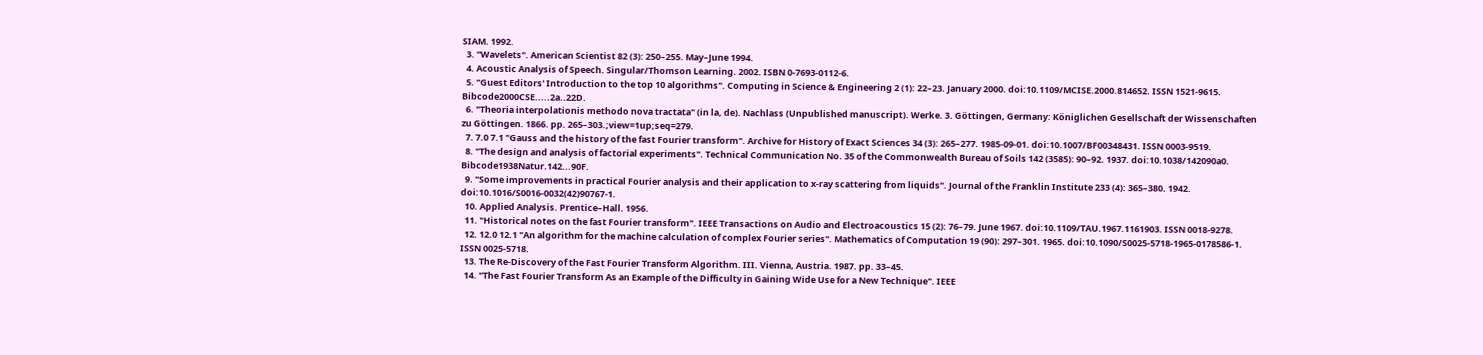SIAM. 1992.
  3. "Wavelets". American Scientist 82 (3): 250–255. May–June 1994.
  4. Acoustic Analysis of Speech. Singular/Thomson Learning. 2002. ISBN 0-7693-0112-6.
  5. "Guest Editors' Introduction to the top 10 algorithms". Computing in Science & Engineering 2 (1): 22–23. January 2000. doi:10.1109/MCISE.2000.814652. ISSN 1521-9615. Bibcode2000CSE.....2a..22D.
  6. "Theoria interpolationis methodo nova tractata" (in la, de). Nachlass (Unpublished manuscript). Werke. 3. Göttingen, Germany: Königlichen Gesellschaft der Wissenschaften zu Göttingen. 1866. pp. 265–303.;view=1up;seq=279.
  7. 7.0 7.1 "Gauss and the history of the fast Fourier transform". Archive for History of Exact Sciences 34 (3): 265–277. 1985-09-01. doi:10.1007/BF00348431. ISSN 0003-9519.
  8. "The design and analysis of factorial experiments". Technical Communication No. 35 of the Commonwealth Bureau of Soils 142 (3585): 90–92. 1937. doi:10.1038/142090a0. Bibcode1938Natur.142...90F.
  9. "Some improvements in practical Fourier analysis and their application to x-ray scattering from liquids". Journal of the Franklin Institute 233 (4): 365–380. 1942. doi:10.1016/S0016-0032(42)90767-1.
  10. Applied Analysis. Prentice–Hall. 1956.
  11. "Historical notes on the fast Fourier transform". IEEE Transactions on Audio and Electroacoustics 15 (2): 76–79. June 1967. doi:10.1109/TAU.1967.1161903. ISSN 0018-9278.
  12. 12.0 12.1 "An algorithm for the machine calculation of complex Fourier series". Mathematics of Computation 19 (90): 297–301. 1965. doi:10.1090/S0025-5718-1965-0178586-1. ISSN 0025-5718.
  13. The Re-Discovery of the Fast Fourier Transform Algorithm. III. Vienna, Austria. 1987. pp. 33–45.
  14. "The Fast Fourier Transform As an Example of the Difficulty in Gaining Wide Use for a New Technique". IEEE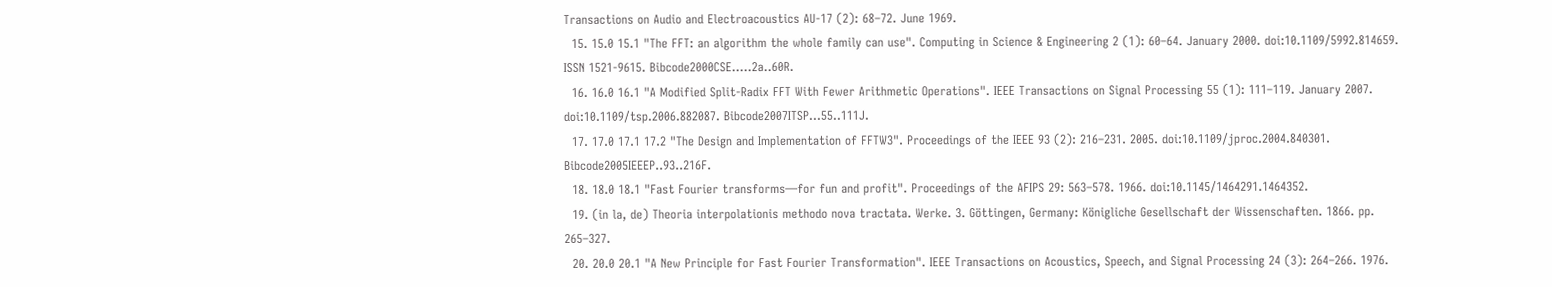Transactions on Audio and Electroacoustics AU-17 (2): 68–72. June 1969.
  15. 15.0 15.1 "The FFT: an algorithm the whole family can use". Computing in Science & Engineering 2 (1): 60–64. January 2000. doi:10.1109/5992.814659. ISSN 1521-9615. Bibcode2000CSE.....2a..60R.
  16. 16.0 16.1 "A Modified Split-Radix FFT With Fewer Arithmetic Operations". IEEE Transactions on Signal Processing 55 (1): 111–119. January 2007. doi:10.1109/tsp.2006.882087. Bibcode2007ITSP...55..111J.
  17. 17.0 17.1 17.2 "The Design and Implementation of FFTW3". Proceedings of the IEEE 93 (2): 216–231. 2005. doi:10.1109/jproc.2004.840301. Bibcode2005IEEEP..93..216F.
  18. 18.0 18.1 "Fast Fourier transforms—for fun and profit". Proceedings of the AFIPS 29: 563–578. 1966. doi:10.1145/1464291.1464352.
  19. (in la, de) Theoria interpolationis methodo nova tractata. Werke. 3. Göttingen, Germany: Königliche Gesellschaft der Wissenschaften. 1866. pp. 265–327.
  20. 20.0 20.1 "A New Principle for Fast Fourier Transformation". IEEE Transactions on Acoustics, Speech, and Signal Processing 24 (3): 264–266. 1976.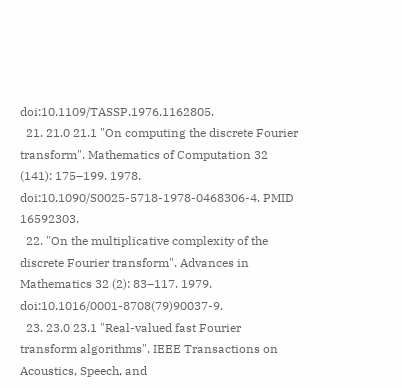doi:10.1109/TASSP.1976.1162805.
  21. 21.0 21.1 "On computing the discrete Fourier transform". Mathematics of Computation 32 (141): 175–199. 1978. doi:10.1090/S0025-5718-1978-0468306-4. PMID 16592303.
  22. "On the multiplicative complexity of the discrete Fourier transform". Advances in Mathematics 32 (2): 83–117. 1979. doi:10.1016/0001-8708(79)90037-9.
  23. 23.0 23.1 "Real-valued fast Fourier transform algorithms". IEEE Transactions on Acoustics, Speech, and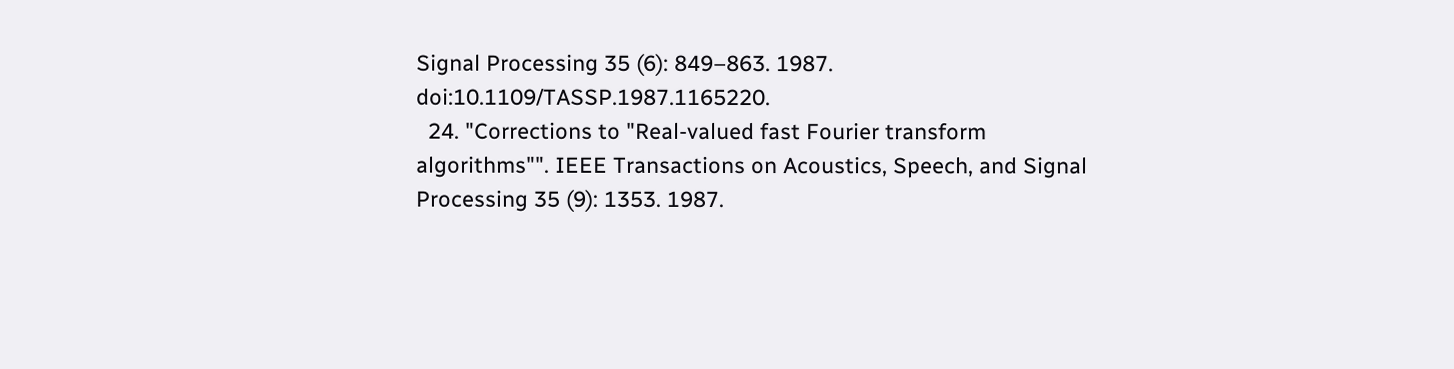Signal Processing 35 (6): 849–863. 1987. doi:10.1109/TASSP.1987.1165220.
  24. "Corrections to "Real-valued fast Fourier transform algorithms"". IEEE Transactions on Acoustics, Speech, and Signal Processing 35 (9): 1353. 1987.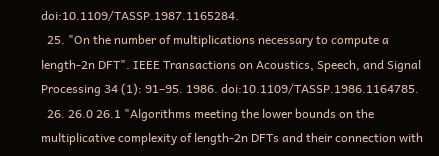doi:10.1109/TASSP.1987.1165284.
  25. "On the number of multiplications necessary to compute a length-2n DFT". IEEE Transactions on Acoustics, Speech, and Signal Processing 34 (1): 91–95. 1986. doi:10.1109/TASSP.1986.1164785.
  26. 26.0 26.1 "Algorithms meeting the lower bounds on the multiplicative complexity of length-2n DFTs and their connection with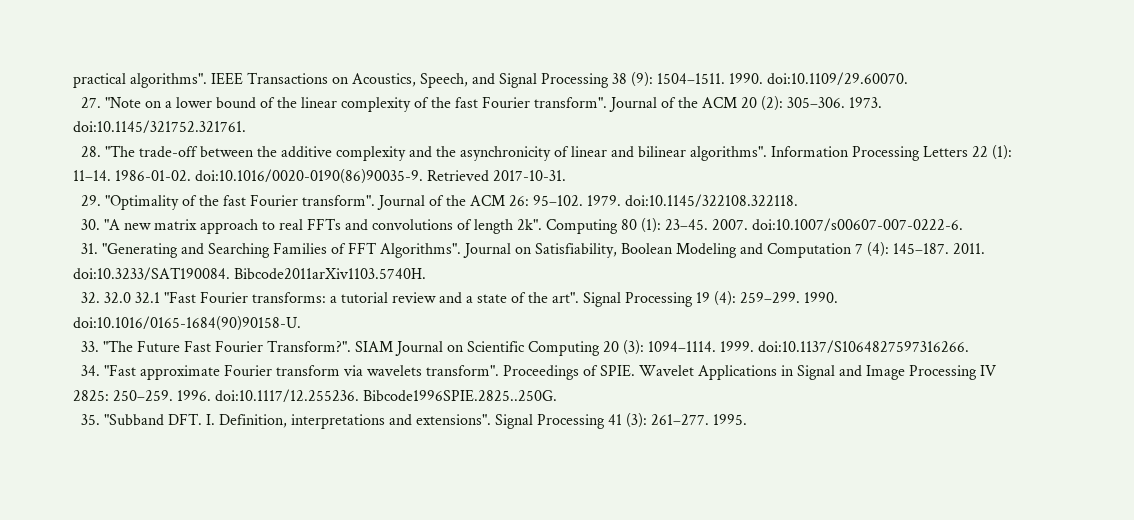practical algorithms". IEEE Transactions on Acoustics, Speech, and Signal Processing 38 (9): 1504–1511. 1990. doi:10.1109/29.60070.
  27. "Note on a lower bound of the linear complexity of the fast Fourier transform". Journal of the ACM 20 (2): 305–306. 1973. doi:10.1145/321752.321761.
  28. "The trade-off between the additive complexity and the asynchronicity of linear and bilinear algorithms". Information Processing Letters 22 (1): 11–14. 1986-01-02. doi:10.1016/0020-0190(86)90035-9. Retrieved 2017-10-31.
  29. "Optimality of the fast Fourier transform". Journal of the ACM 26: 95–102. 1979. doi:10.1145/322108.322118.
  30. "A new matrix approach to real FFTs and convolutions of length 2k". Computing 80 (1): 23–45. 2007. doi:10.1007/s00607-007-0222-6.
  31. "Generating and Searching Families of FFT Algorithms". Journal on Satisfiability, Boolean Modeling and Computation 7 (4): 145–187. 2011. doi:10.3233/SAT190084. Bibcode2011arXiv1103.5740H.
  32. 32.0 32.1 "Fast Fourier transforms: a tutorial review and a state of the art". Signal Processing 19 (4): 259–299. 1990. doi:10.1016/0165-1684(90)90158-U.
  33. "The Future Fast Fourier Transform?". SIAM Journal on Scientific Computing 20 (3): 1094–1114. 1999. doi:10.1137/S1064827597316266.
  34. "Fast approximate Fourier transform via wavelets transform". Proceedings of SPIE. Wavelet Applications in Signal and Image Processing IV 2825: 250–259. 1996. doi:10.1117/12.255236. Bibcode1996SPIE.2825..250G.
  35. "Subband DFT. I. Definition, interpretations and extensions". Signal Processing 41 (3): 261–277. 1995.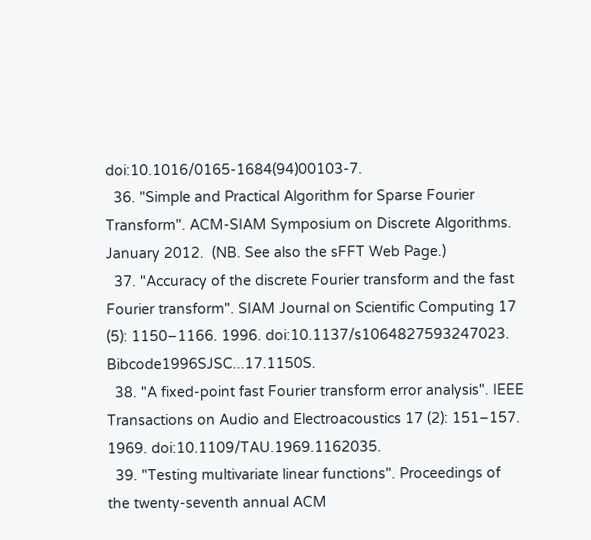doi:10.1016/0165-1684(94)00103-7.
  36. "Simple and Practical Algorithm for Sparse Fourier Transform". ACM-SIAM Symposium on Discrete Algorithms. January 2012.  (NB. See also the sFFT Web Page.)
  37. "Accuracy of the discrete Fourier transform and the fast Fourier transform". SIAM Journal on Scientific Computing 17 (5): 1150–1166. 1996. doi:10.1137/s1064827593247023. Bibcode1996SJSC...17.1150S.
  38. "A fixed-point fast Fourier transform error analysis". IEEE Transactions on Audio and Electroacoustics 17 (2): 151–157. 1969. doi:10.1109/TAU.1969.1162035.
  39. "Testing multivariate linear functions". Proceedings of the twenty-seventh annual ACM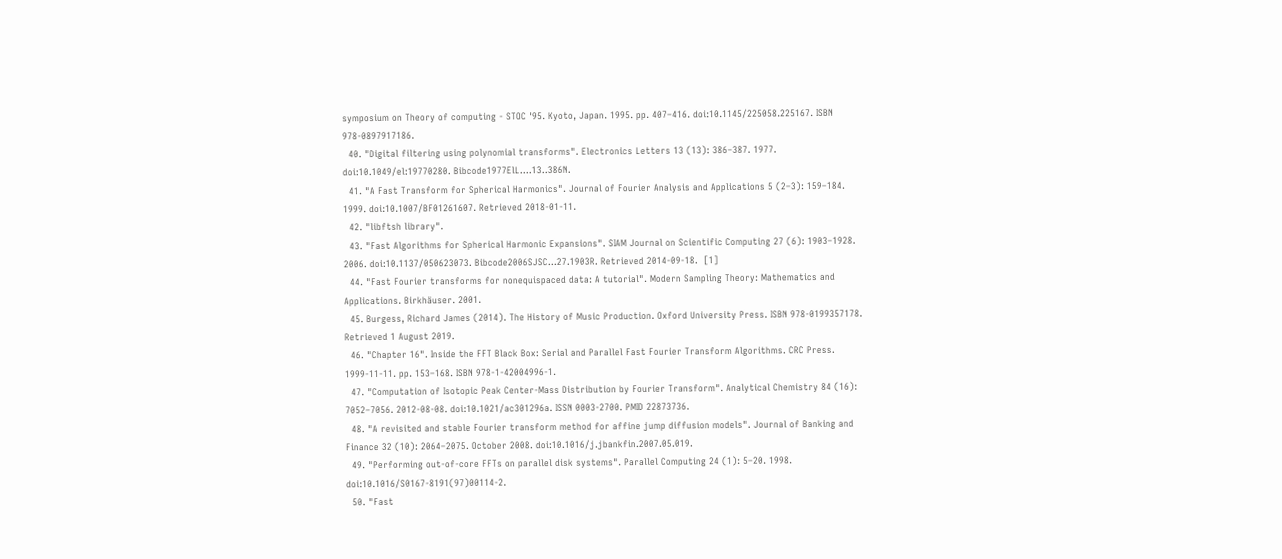symposium on Theory of computing - STOC '95. Kyoto, Japan. 1995. pp. 407–416. doi:10.1145/225058.225167. ISBN 978-0897917186.
  40. "Digital filtering using polynomial transforms". Electronics Letters 13 (13): 386–387. 1977. doi:10.1049/el:19770280. Bibcode1977ElL....13..386N.
  41. "A Fast Transform for Spherical Harmonics". Journal of Fourier Analysis and Applications 5 (2–3): 159–184. 1999. doi:10.1007/BF01261607. Retrieved 2018-01-11.
  42. "libftsh library".
  43. "Fast Algorithms for Spherical Harmonic Expansions". SIAM Journal on Scientific Computing 27 (6): 1903–1928. 2006. doi:10.1137/050623073. Bibcode2006SJSC...27.1903R. Retrieved 2014-09-18.  [1]
  44. "Fast Fourier transforms for nonequispaced data: A tutorial". Modern Sampling Theory: Mathematics and Applications. Birkhäuser. 2001.
  45. Burgess, Richard James (2014). The History of Music Production. Oxford University Press. ISBN 978-0199357178. Retrieved 1 August 2019.
  46. "Chapter 16". Inside the FFT Black Box: Serial and Parallel Fast Fourier Transform Algorithms. CRC Press. 1999-11-11. pp. 153–168. ISBN 978-1-42004996-1.
  47. "Computation of Isotopic Peak Center-Mass Distribution by Fourier Transform". Analytical Chemistry 84 (16): 7052–7056. 2012-08-08. doi:10.1021/ac301296a. ISSN 0003-2700. PMID 22873736.
  48. "A revisited and stable Fourier transform method for affine jump diffusion models". Journal of Banking and Finance 32 (10): 2064–2075. October 2008. doi:10.1016/j.jbankfin.2007.05.019.
  49. "Performing out-of-core FFTs on parallel disk systems". Parallel Computing 24 (1): 5–20. 1998. doi:10.1016/S0167-8191(97)00114-2.
  50. "Fast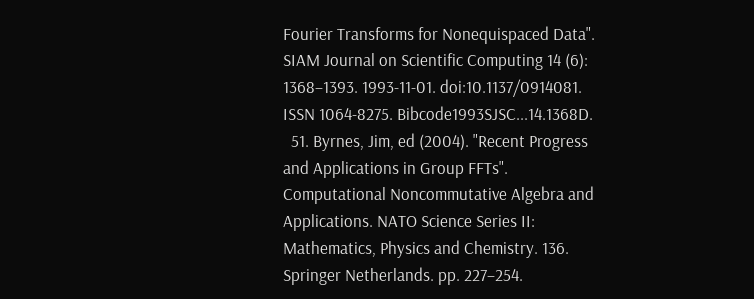Fourier Transforms for Nonequispaced Data". SIAM Journal on Scientific Computing 14 (6): 1368–1393. 1993-11-01. doi:10.1137/0914081. ISSN 1064-8275. Bibcode1993SJSC...14.1368D.
  51. Byrnes, Jim, ed (2004). "Recent Progress and Applications in Group FFTs". Computational Noncommutative Algebra and Applications. NATO Science Series II: Mathematics, Physics and Chemistry. 136. Springer Netherlands. pp. 227–254.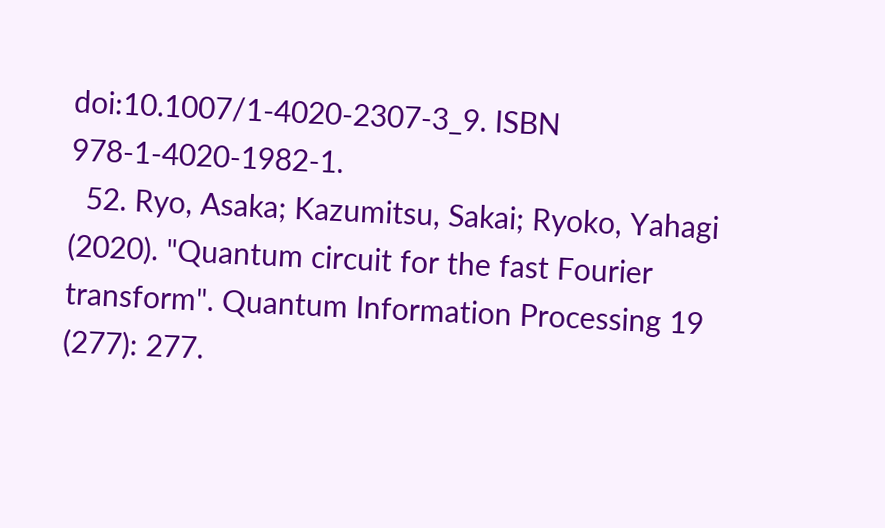doi:10.1007/1-4020-2307-3_9. ISBN 978-1-4020-1982-1.
  52. Ryo, Asaka; Kazumitsu, Sakai; Ryoko, Yahagi (2020). "Quantum circuit for the fast Fourier transform". Quantum Information Processing 19 (277): 277.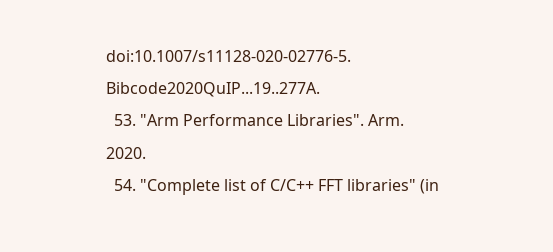doi:10.1007/s11128-020-02776-5. Bibcode2020QuIP...19..277A.
  53. "Arm Performance Libraries". Arm. 2020.
  54. "Complete list of C/C++ FFT libraries" (in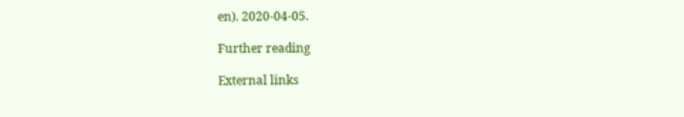en). 2020-04-05.

Further reading

External links